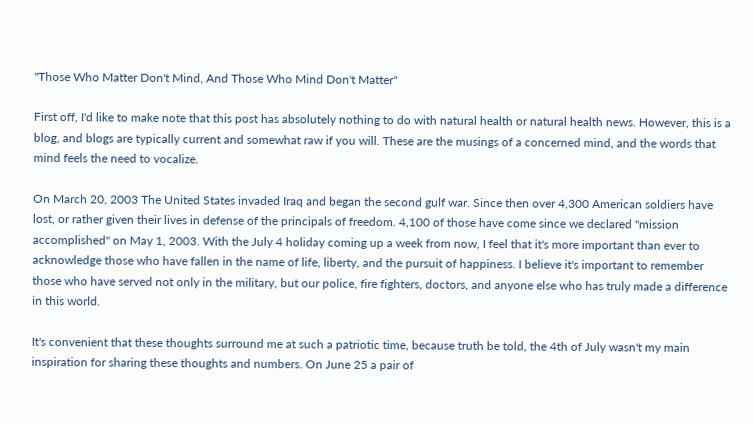"Those Who Matter Don't Mind, And Those Who Mind Don't Matter"

First off, I'd like to make note that this post has absolutely nothing to do with natural health or natural health news. However, this is a blog, and blogs are typically current and somewhat raw if you will. These are the musings of a concerned mind, and the words that mind feels the need to vocalize.

On March 20, 2003 The United States invaded Iraq and began the second gulf war. Since then over 4,300 American soldiers have lost, or rather given their lives in defense of the principals of freedom. 4,100 of those have come since we declared "mission accomplished" on May 1, 2003. With the July 4 holiday coming up a week from now, I feel that it's more important than ever to acknowledge those who have fallen in the name of life, liberty, and the pursuit of happiness. I believe it's important to remember those who have served not only in the military, but our police, fire fighters, doctors, and anyone else who has truly made a difference in this world.

It's convenient that these thoughts surround me at such a patriotic time, because truth be told, the 4th of July wasn't my main inspiration for sharing these thoughts and numbers. On June 25 a pair of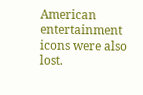American entertainment icons were also lost.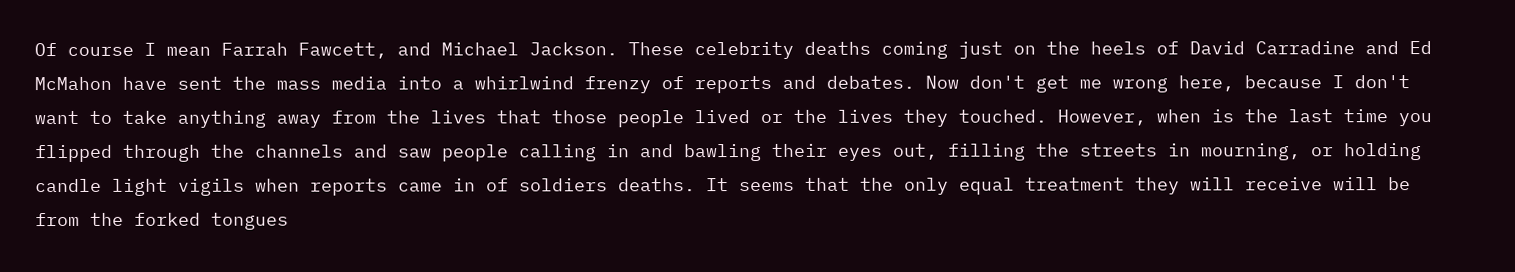Of course I mean Farrah Fawcett, and Michael Jackson. These celebrity deaths coming just on the heels of David Carradine and Ed McMahon have sent the mass media into a whirlwind frenzy of reports and debates. Now don't get me wrong here, because I don't want to take anything away from the lives that those people lived or the lives they touched. However, when is the last time you flipped through the channels and saw people calling in and bawling their eyes out, filling the streets in mourning, or holding candle light vigils when reports came in of soldiers deaths. It seems that the only equal treatment they will receive will be from the forked tongues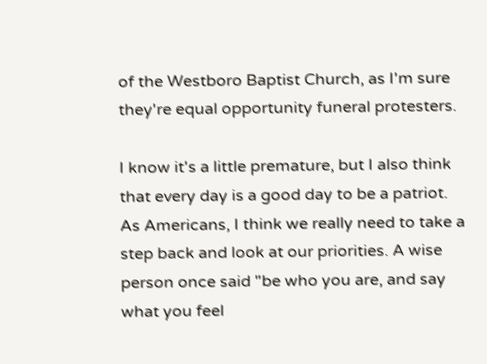of the Westboro Baptist Church, as I'm sure they're equal opportunity funeral protesters.

I know it's a little premature, but I also think that every day is a good day to be a patriot. As Americans, I think we really need to take a step back and look at our priorities. A wise person once said "be who you are, and say what you feel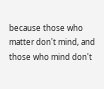because those who matter don't mind, and those who mind don't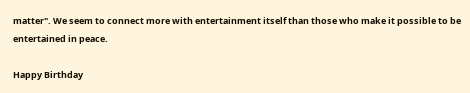matter". We seem to connect more with entertainment itself than those who make it possible to be entertained in peace.

Happy Birthday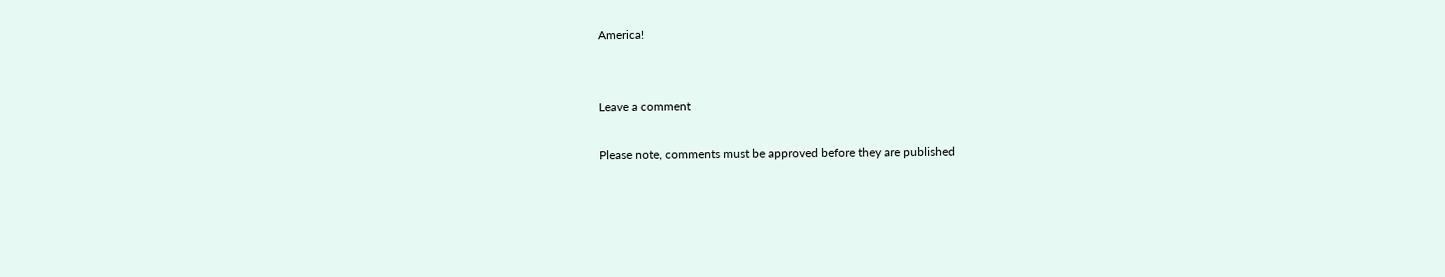America!


Leave a comment

Please note, comments must be approved before they are published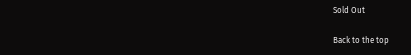Sold Out

Back to the top